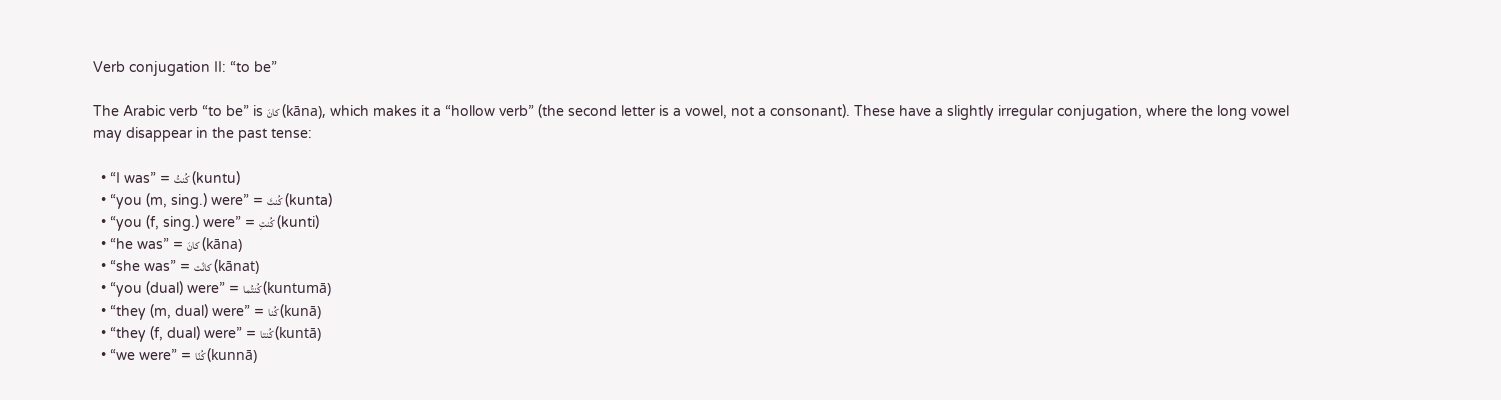Verb conjugation II: “to be”

The Arabic verb “to be” is كانَ (kāna), which makes it a “hollow verb” (the second letter is a vowel, not a consonant). These have a slightly irregular conjugation, where the long vowel may disappear in the past tense:

  • “I was” = كُنتُ (kuntu)
  • “you (m, sing.) were” = كُنتَ (kunta)
  • “you (f, sing.) were” = كُنتِ (kunti)
  • “he was” = كانَ (kāna)
  • “she was” = كانًت (kānat)
  • “you (dual) were” = كُنتُما (kuntumā)
  • “they (m, dual) were” = كُنا (kunā)
  • “they (f, dual) were” = كُنتا (kuntā)
  • “we were” = كُنّا (kunnā)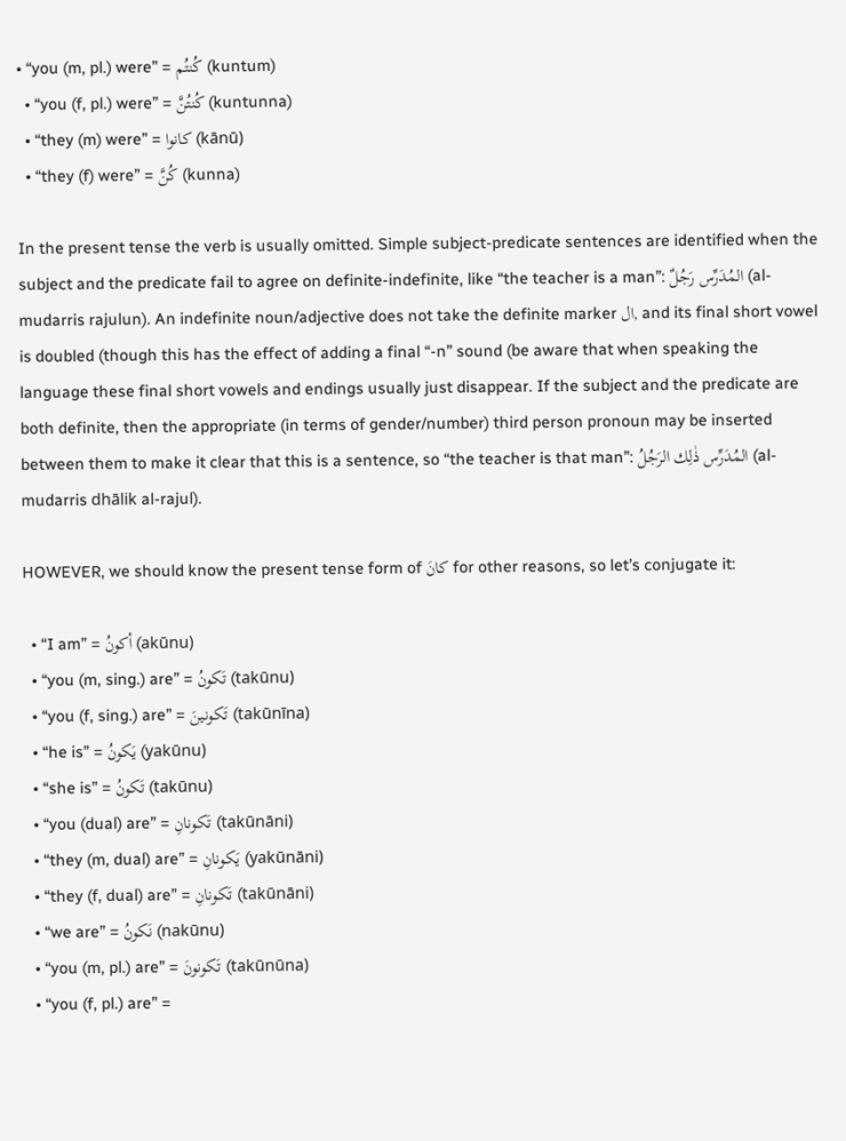• “you (m, pl.) were” = كُنتُم (kuntum)
  • “you (f, pl.) were” = كُنتُنَّ (kuntunna)
  • “they (m) were” = كانوا (kānū)
  • “they (f) were” = كُنَّ (kunna)

In the present tense the verb is usually omitted. Simple subject-predicate sentences are identified when the subject and the predicate fail to agree on definite-indefinite, like “the teacher is a man”: المُدَرِّس رَجُلٌ (al-mudarris rajulun). An indefinite noun/adjective does not take the definite marker ال, and its final short vowel is doubled (though this has the effect of adding a final “-n” sound (be aware that when speaking the language these final short vowels and endings usually just disappear. If the subject and the predicate are both definite, then the appropriate (in terms of gender/number) third person pronoun may be inserted between them to make it clear that this is a sentence, so “the teacher is that man”: المُدَرِّس ذٰلِك الرَجُلُ (al-mudarris dhālik al-rajul).

HOWEVER, we should know the present tense form of كانَ for other reasons, so let’s conjugate it:

  • “I am” = أكونُ (akūnu)
  • “you (m, sing.) are” = تَكونُ (takūnu)
  • “you (f, sing.) are” = تَكونينَ (takūnīna)
  • “he is” = يَكونُ (yakūnu)
  • “she is” = تَكونُ (takūnu)
  • “you (dual) are” = تَكونانِ (takūnāni)
  • “they (m, dual) are” = يَكونانِ (yakūnāni)
  • “they (f, dual) are” = تَكونانِ (takūnāni)
  • “we are” = نَكونُ (nakūnu)
  • “you (m, pl.) are” = تَكونونَ (takūnūna)
  • “you (f, pl.) are” =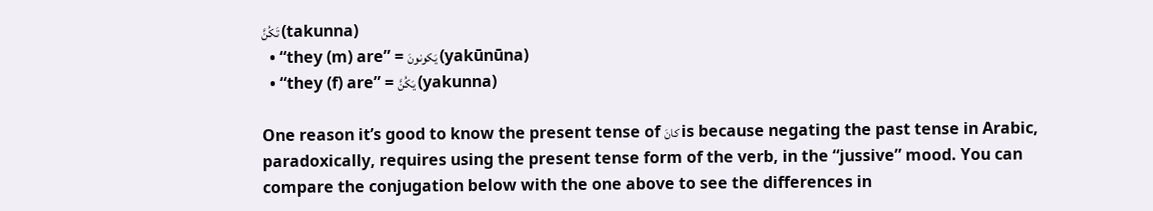تَكُنَّ (takunna)
  • “they (m) are” = يَكونونَ (yakūnūna)
  • “they (f) are” = يَكُنَّ (yakunna)

One reason it’s good to know the present tense of كانَ is because negating the past tense in Arabic, paradoxically, requires using the present tense form of the verb, in the “jussive” mood. You can compare the conjugation below with the one above to see the differences in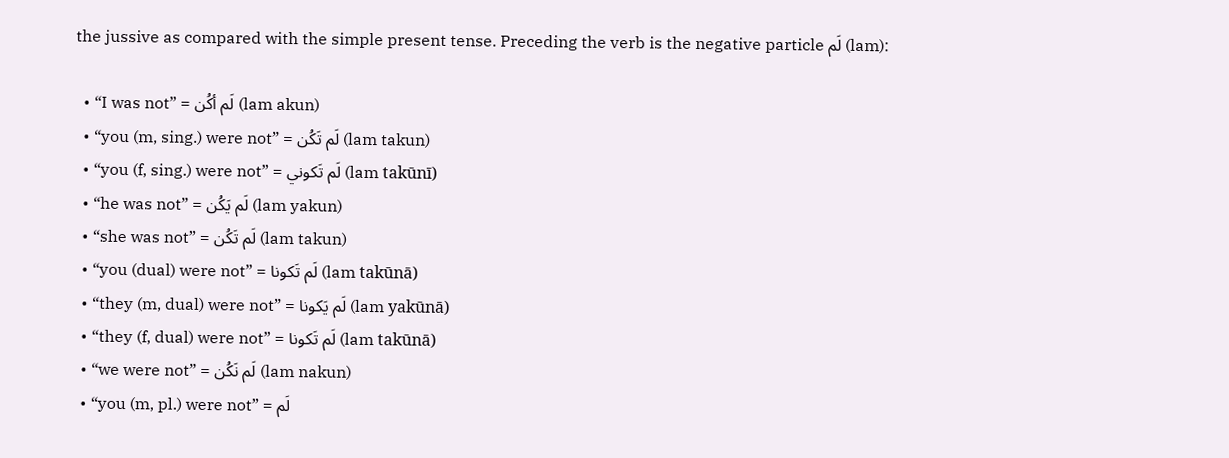the jussive as compared with the simple present tense. Preceding the verb is the negative particle لَم (lam):

  • “I was not” = لَم أكُن (lam akun)
  • “you (m, sing.) were not” = لَم تَكُن (lam takun)
  • “you (f, sing.) were not” = لَم تَكوني (lam takūnī)
  • “he was not” = لَم يَكُن (lam yakun)
  • “she was not” = لَم تَكُن (lam takun)
  • “you (dual) were not” = لَم تَكونا (lam takūnā)
  • “they (m, dual) were not” = لَم يَكونا (lam yakūnā)
  • “they (f, dual) were not” = لَم تَكونا (lam takūnā)
  • “we were not” = لَم نَكُن (lam nakun)
  • “you (m, pl.) were not” = لَم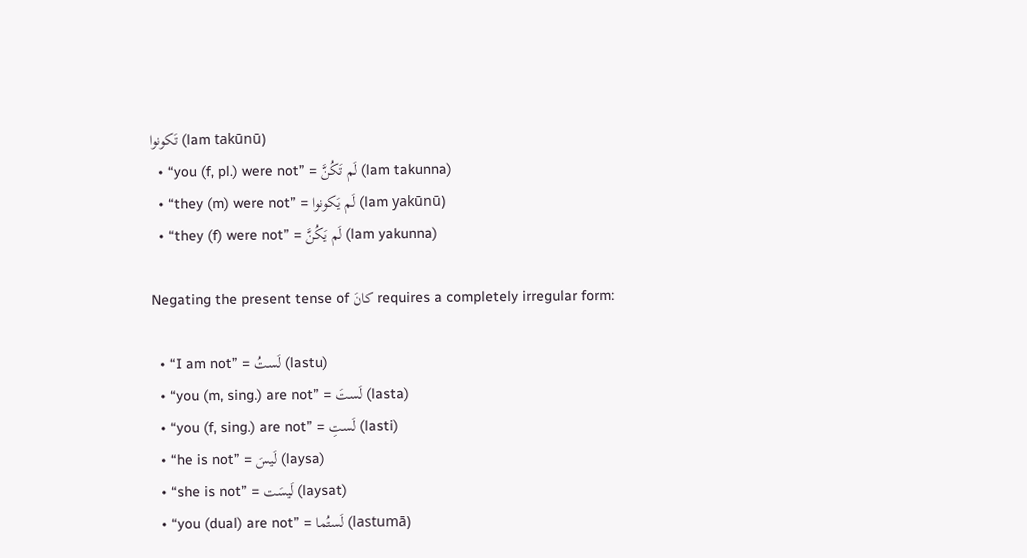تَكونوا (lam takūnū)
  • “you (f, pl.) were not” = لَم تَكُنَّ (lam takunna)
  • “they (m) were not” = لَم يَكونوا (lam yakūnū)
  • “they (f) were not” = لَم يَكُنَّ (lam yakunna)

Negating the present tense of كانَ requires a completely irregular form:

  • “I am not” = لَستُ (lastu)
  • “you (m, sing.) are not” = لَستَ (lasta)
  • “you (f, sing.) are not” = لَستِ (lasti)
  • “he is not” = لَيسَ (laysa)
  • “she is not” = لَيسَت (laysat)
  • “you (dual) are not” = لَستُما (lastumā)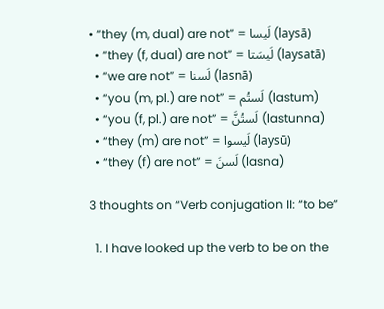• “they (m, dual) are not” = لَيسا (laysā)
  • “they (f, dual) are not” = لَيسَتا (laysatā)
  • “we are not” = لَسنا (lasnā)
  • “you (m, pl.) are not” = لَستُم (lastum)
  • “you (f, pl.) are not” = لَستُنَّ (lastunna)
  • “they (m) are not” = لَيسوا (laysū)
  • “they (f) are not” = لَسنَ (lasna)

3 thoughts on “Verb conjugation II: “to be”

  1. I have looked up the verb to be on the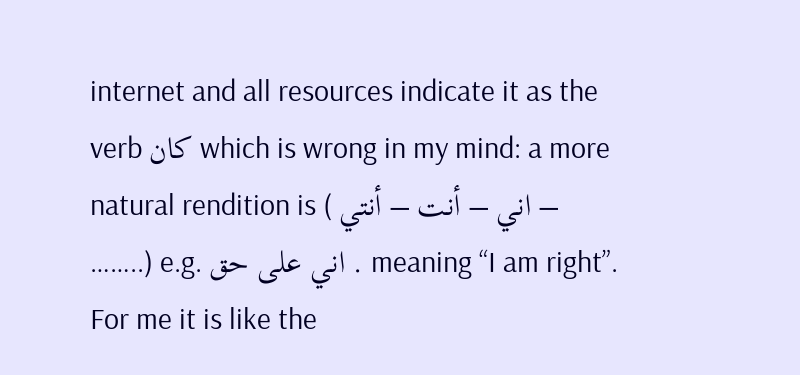internet and all resources indicate it as the verb كان which is wrong in my mind: a more natural rendition is ( اني – أنت – أنتي – ……..) e.g. اني على حق . meaning “I am right”. For me it is like the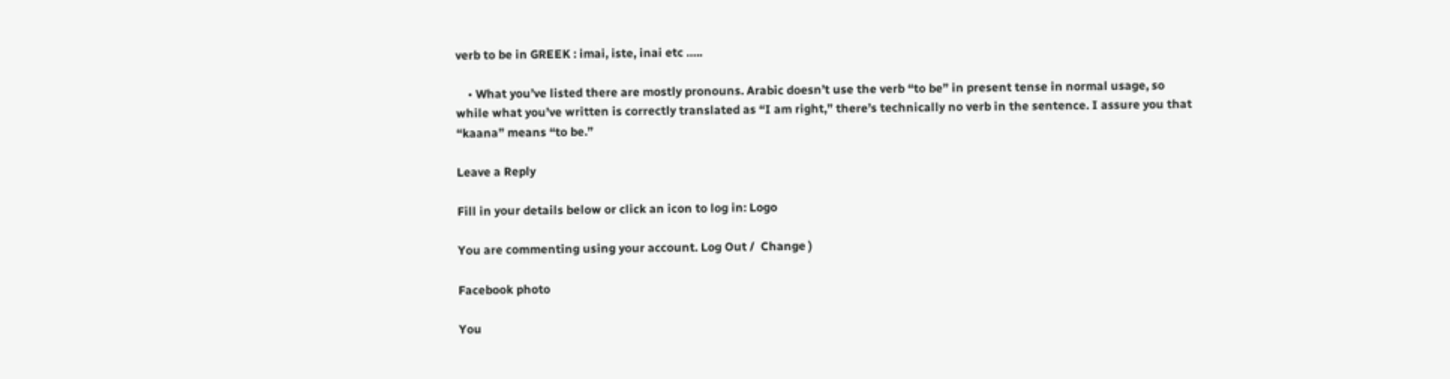verb to be in GREEK : imai, iste, inai etc …..

    • What you’ve listed there are mostly pronouns. Arabic doesn’t use the verb “to be” in present tense in normal usage, so while what you’ve written is correctly translated as “I am right,” there’s technically no verb in the sentence. I assure you that “kaana” means “to be.”

Leave a Reply

Fill in your details below or click an icon to log in: Logo

You are commenting using your account. Log Out /  Change )

Facebook photo

You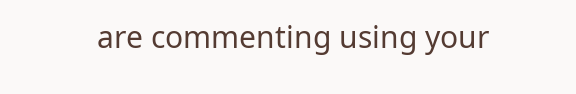are commenting using your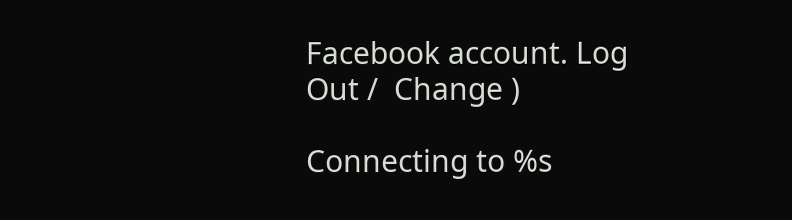Facebook account. Log Out /  Change )

Connecting to %s